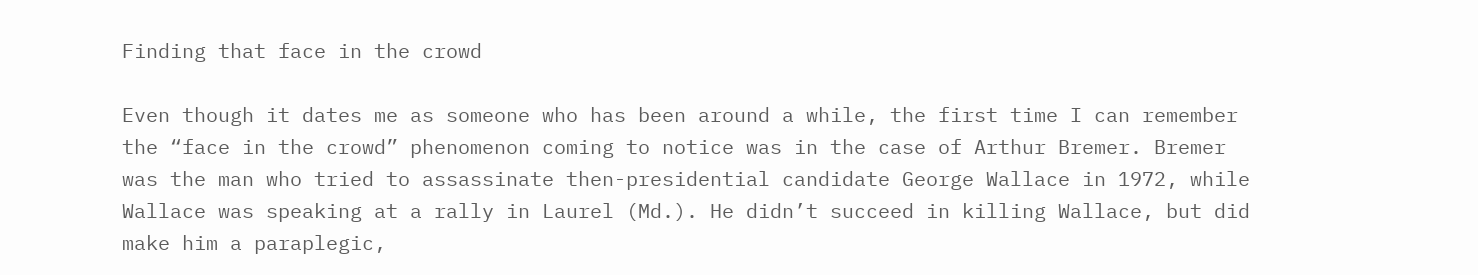Finding that face in the crowd

Even though it dates me as someone who has been around a while, the first time I can remember the “face in the crowd” phenomenon coming to notice was in the case of Arthur Bremer. Bremer was the man who tried to assassinate then-presidential candidate George Wallace in 1972, while Wallace was speaking at a rally in Laurel (Md.). He didn’t succeed in killing Wallace, but did make him a paraplegic,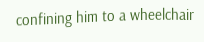confining him to a wheelchair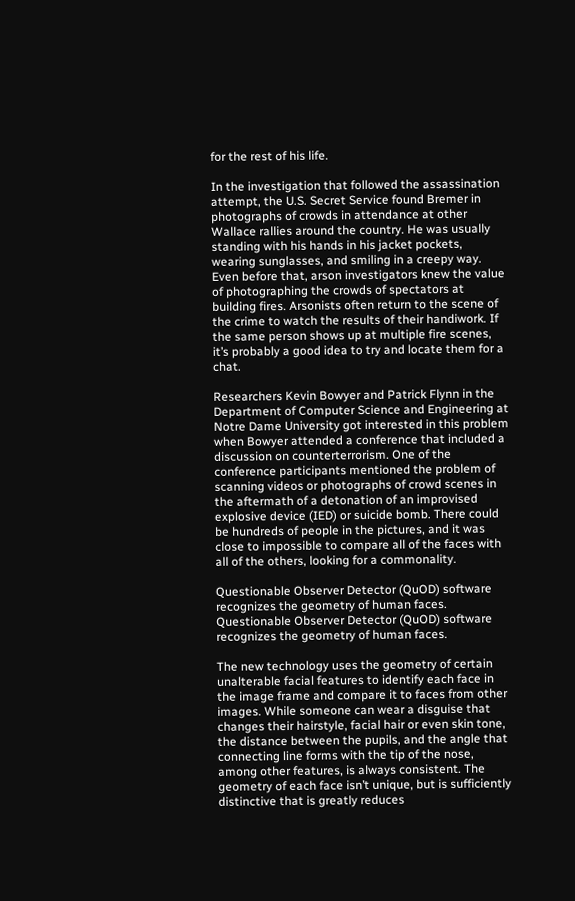for the rest of his life.

In the investigation that followed the assassination attempt, the U.S. Secret Service found Bremer in photographs of crowds in attendance at other Wallace rallies around the country. He was usually standing with his hands in his jacket pockets, wearing sunglasses, and smiling in a creepy way. Even before that, arson investigators knew the value of photographing the crowds of spectators at building fires. Arsonists often return to the scene of the crime to watch the results of their handiwork. If the same person shows up at multiple fire scenes, it’s probably a good idea to try and locate them for a chat.

Researchers Kevin Bowyer and Patrick Flynn in the Department of Computer Science and Engineering at Notre Dame University got interested in this problem when Bowyer attended a conference that included a discussion on counterterrorism. One of the conference participants mentioned the problem of scanning videos or photographs of crowd scenes in the aftermath of a detonation of an improvised explosive device (IED) or suicide bomb. There could be hundreds of people in the pictures, and it was close to impossible to compare all of the faces with all of the others, looking for a commonality.

Questionable Observer Detector (QuOD) software recognizes the geometry of human faces.
Questionable Observer Detector (QuOD) software recognizes the geometry of human faces.

The new technology uses the geometry of certain unalterable facial features to identify each face in the image frame and compare it to faces from other images. While someone can wear a disguise that changes their hairstyle, facial hair or even skin tone, the distance between the pupils, and the angle that connecting line forms with the tip of the nose, among other features, is always consistent. The geometry of each face isn’t unique, but is sufficiently distinctive that is greatly reduces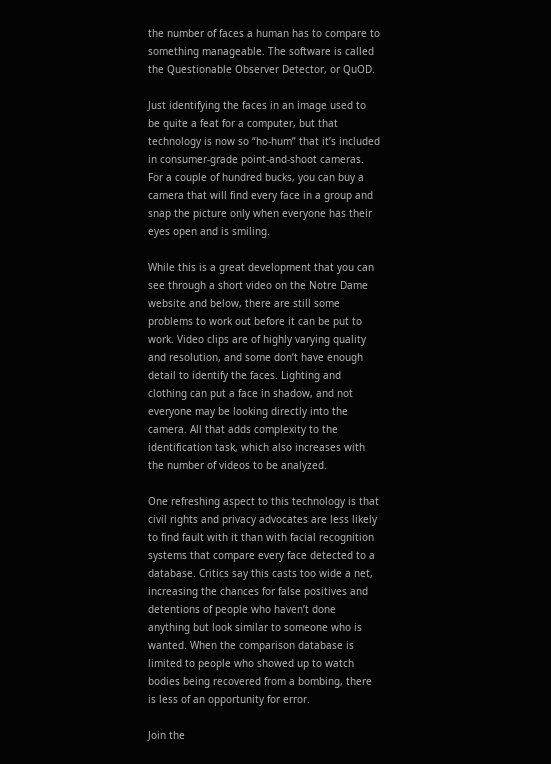the number of faces a human has to compare to something manageable. The software is called the Questionable Observer Detector, or QuOD.

Just identifying the faces in an image used to be quite a feat for a computer, but that technology is now so “ho-hum” that it’s included in consumer-grade point-and-shoot cameras. For a couple of hundred bucks, you can buy a camera that will find every face in a group and snap the picture only when everyone has their eyes open and is smiling.

While this is a great development that you can see through a short video on the Notre Dame website and below, there are still some problems to work out before it can be put to work. Video clips are of highly varying quality and resolution, and some don’t have enough detail to identify the faces. Lighting and clothing can put a face in shadow, and not everyone may be looking directly into the camera. All that adds complexity to the identification task, which also increases with the number of videos to be analyzed.

One refreshing aspect to this technology is that civil rights and privacy advocates are less likely to find fault with it than with facial recognition systems that compare every face detected to a database. Critics say this casts too wide a net, increasing the chances for false positives and detentions of people who haven’t done anything but look similar to someone who is wanted. When the comparison database is limited to people who showed up to watch bodies being recovered from a bombing, there is less of an opportunity for error.

Join the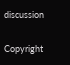discussion

Copyright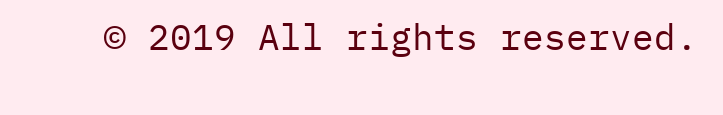© 2019 All rights reserved.